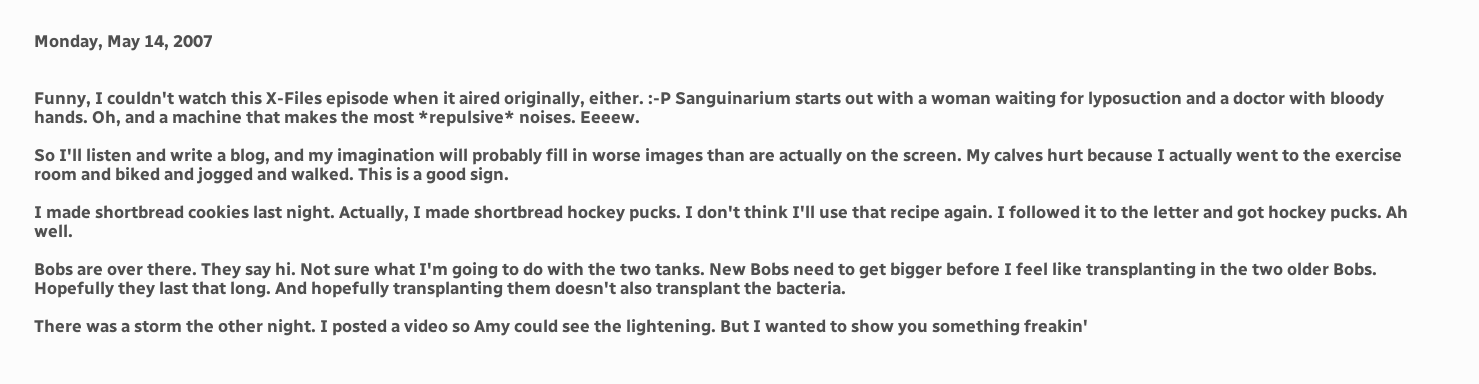Monday, May 14, 2007


Funny, I couldn't watch this X-Files episode when it aired originally, either. :-P Sanguinarium starts out with a woman waiting for lyposuction and a doctor with bloody hands. Oh, and a machine that makes the most *repulsive* noises. Eeeew.

So I'll listen and write a blog, and my imagination will probably fill in worse images than are actually on the screen. My calves hurt because I actually went to the exercise room and biked and jogged and walked. This is a good sign.

I made shortbread cookies last night. Actually, I made shortbread hockey pucks. I don't think I'll use that recipe again. I followed it to the letter and got hockey pucks. Ah well.

Bobs are over there. They say hi. Not sure what I'm going to do with the two tanks. New Bobs need to get bigger before I feel like transplanting in the two older Bobs. Hopefully they last that long. And hopefully transplanting them doesn't also transplant the bacteria.

There was a storm the other night. I posted a video so Amy could see the lightening. But I wanted to show you something freakin'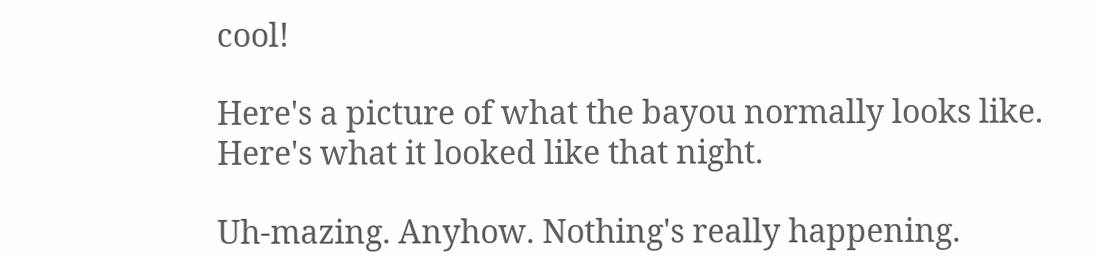cool!

Here's a picture of what the bayou normally looks like.
Here's what it looked like that night.

Uh-mazing. Anyhow. Nothing's really happening.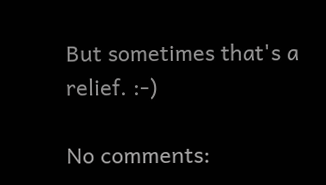But sometimes that's a relief. :-)

No comments: